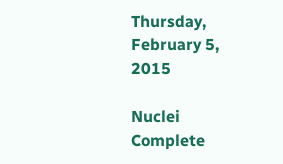Thursday, February 5, 2015

Nuclei Complete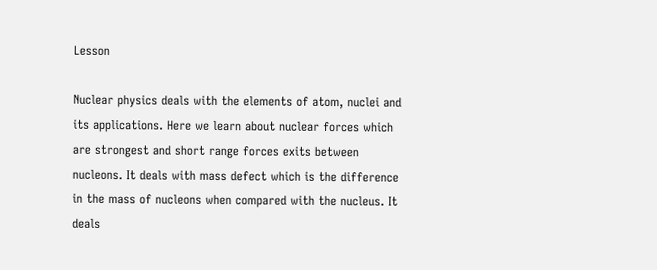Lesson

Nuclear physics deals with the elements of atom, nuclei and its applications. Here we learn about nuclear forces which are strongest and short range forces exits between nucleons. It deals with mass defect which is the difference in the mass of nucleons when compared with the nucleus. It deals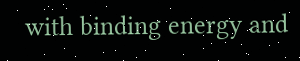with binding energy and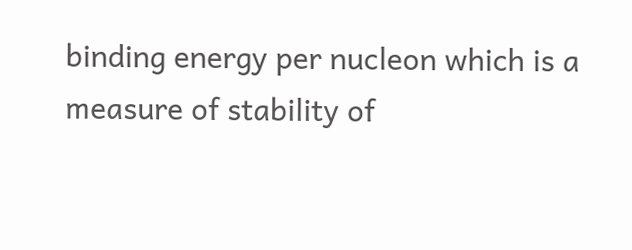binding energy per nucleon which is a measure of stability of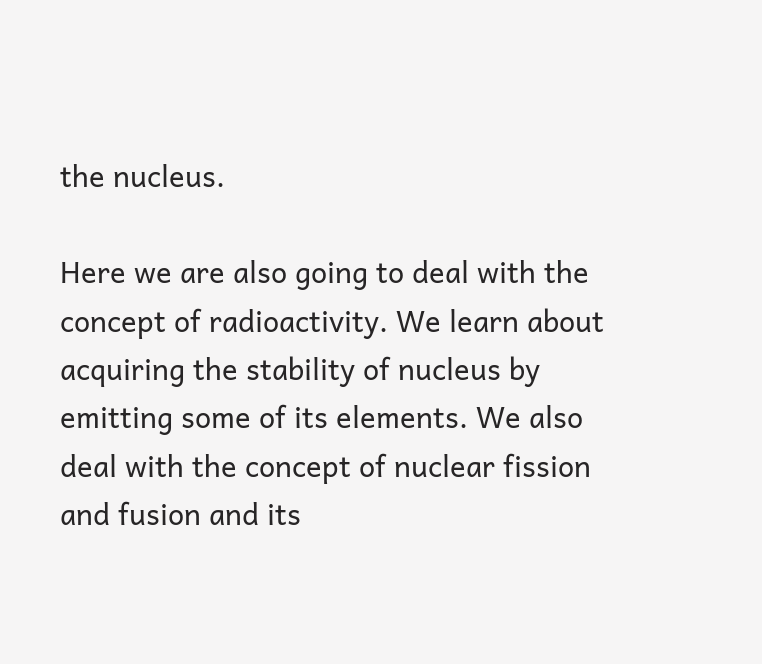the nucleus.

Here we are also going to deal with the concept of radioactivity. We learn about acquiring the stability of nucleus by emitting some of its elements. We also deal with the concept of nuclear fission and fusion and its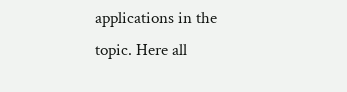applications in the topic. Here all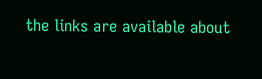the links are available about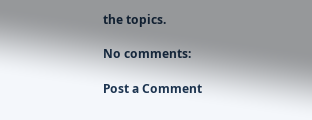the topics.

No comments:

Post a Comment